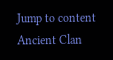Jump to content
Ancient Clan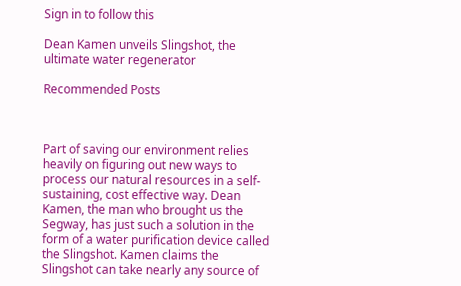Sign in to follow this

Dean Kamen unveils Slingshot, the ultimate water regenerator

Recommended Posts



Part of saving our environment relies heavily on figuring out new ways to process our natural resources in a self-sustaining, cost effective way. Dean Kamen, the man who brought us the Segway, has just such a solution in the form of a water purification device called the Slingshot. Kamen claims the Slingshot can take nearly any source of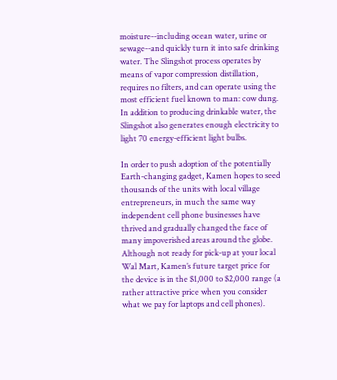moisture--including ocean water, urine or sewage--and quickly turn it into safe drinking water. The Slingshot process operates by means of vapor compression distillation, requires no filters, and can operate using the most efficient fuel known to man: cow dung. In addition to producing drinkable water, the Slingshot also generates enough electricity to light 70 energy-efficient light bulbs.

In order to push adoption of the potentially Earth-changing gadget, Kamen hopes to seed thousands of the units with local village entrepreneurs, in much the same way independent cell phone businesses have thrived and gradually changed the face of many impoverished areas around the globe. Although not ready for pick-up at your local Wal Mart, Kamen’s future target price for the device is in the $1,000 to $2,000 range (a rather attractive price when you consider what we pay for laptops and cell phones).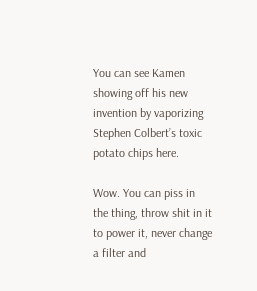You can see Kamen showing off his new invention by vaporizing Stephen Colbert’s toxic potato chips here.

Wow. You can piss in the thing, throw shit in it to power it, never change a filter and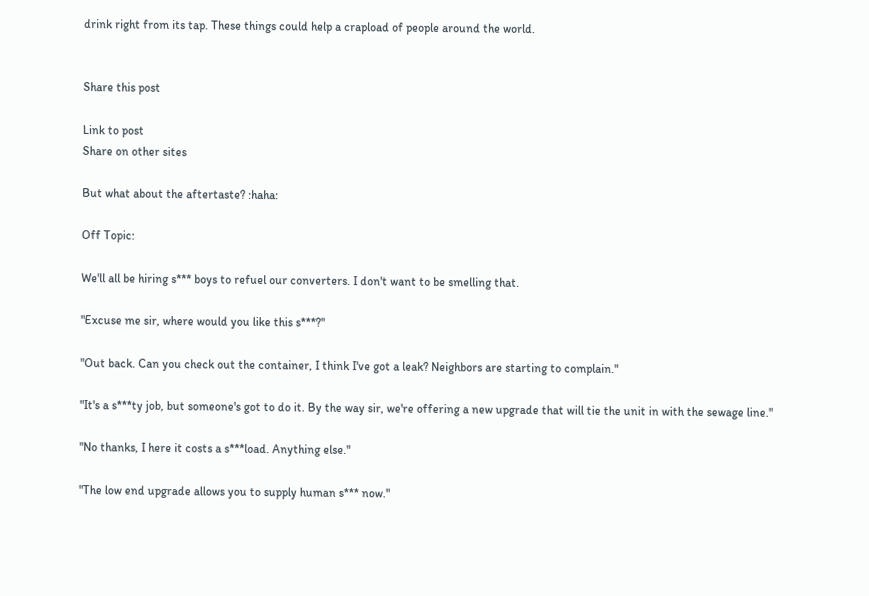drink right from its tap. These things could help a crapload of people around the world.


Share this post

Link to post
Share on other sites

But what about the aftertaste? :haha:

Off Topic:

We'll all be hiring s*** boys to refuel our converters. I don't want to be smelling that.

"Excuse me sir, where would you like this s***?"

"Out back. Can you check out the container, I think I've got a leak? Neighbors are starting to complain."

"It's a s***ty job, but someone's got to do it. By the way sir, we're offering a new upgrade that will tie the unit in with the sewage line."

"No thanks, I here it costs a s***load. Anything else."

"The low end upgrade allows you to supply human s*** now."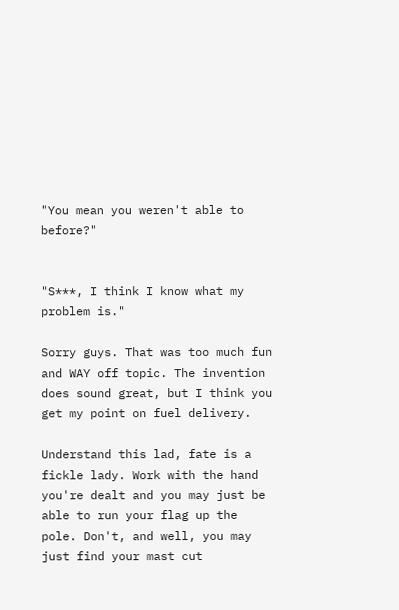"You mean you weren't able to before?"


"S***, I think I know what my problem is."

Sorry guys. That was too much fun and WAY off topic. The invention does sound great, but I think you get my point on fuel delivery.

Understand this lad, fate is a fickle lady. Work with the hand you're dealt and you may just be able to run your flag up the pole. Don't, and well, you may just find your mast cut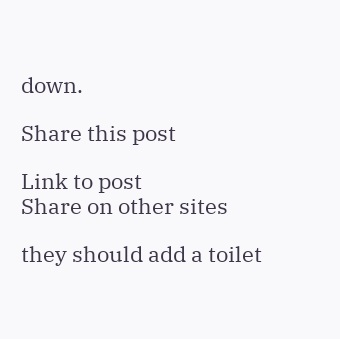down.

Share this post

Link to post
Share on other sites

they should add a toilet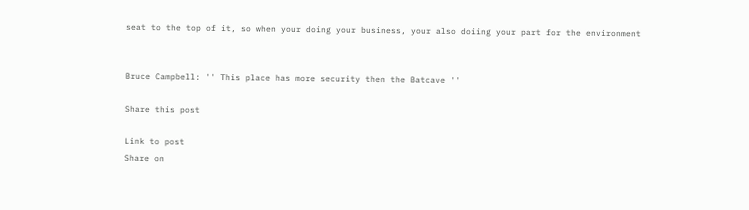seat to the top of it, so when your doing your business, your also doiing your part for the environment


Bruce Campbell: '' This place has more security then the Batcave ''

Share this post

Link to post
Share on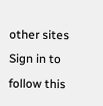other sites
Sign in to follow this